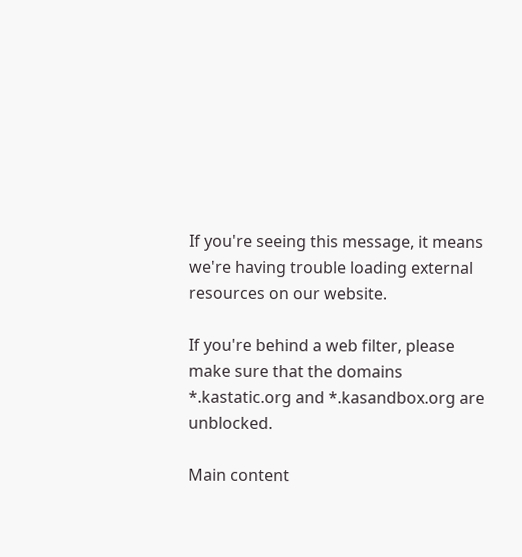If you're seeing this message, it means we're having trouble loading external resources on our website.

If you're behind a web filter, please make sure that the domains *.kastatic.org and *.kasandbox.org are unblocked.

Main content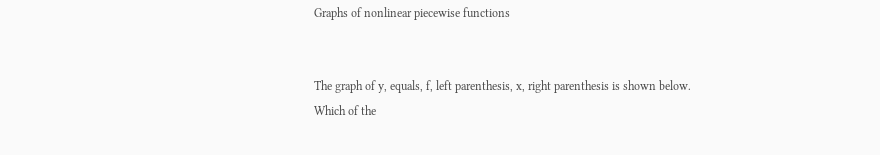Graphs of nonlinear piecewise functions


The graph of y, equals, f, left parenthesis, x, right parenthesis is shown below.
Which of the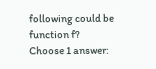following could be function f?
Choose 1 answer: